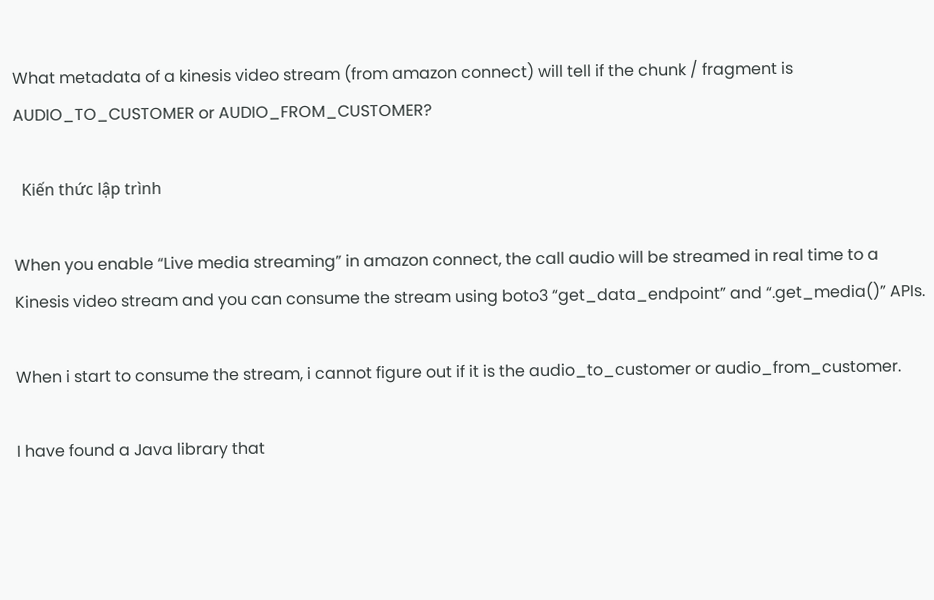What metadata of a kinesis video stream (from amazon connect) will tell if the chunk / fragment is AUDIO_TO_CUSTOMER or AUDIO_FROM_CUSTOMER?

  Kiến thức lập trình

When you enable “Live media streaming” in amazon connect, the call audio will be streamed in real time to a Kinesis video stream and you can consume the stream using boto3 “get_data_endpoint” and “.get_media()” APIs.

When i start to consume the stream, i cannot figure out if it is the audio_to_customer or audio_from_customer.

I have found a Java library that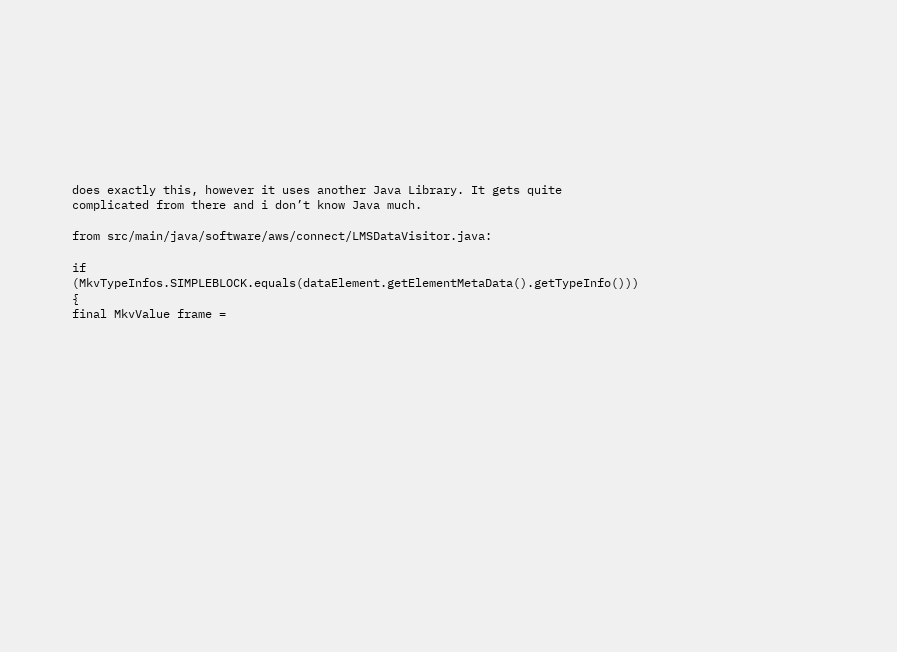does exactly this, however it uses another Java Library. It gets quite complicated from there and i don’t know Java much.

from src/main/java/software/aws/connect/LMSDataVisitor.java:

if (MkvTypeInfos.SIMPLEBLOCK.equals(dataElement.getElementMetaData().getTypeInfo())) {
final MkvValue frame =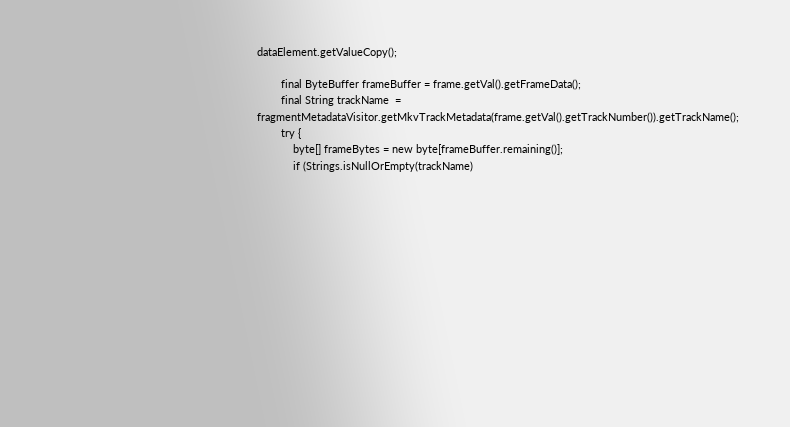dataElement.getValueCopy();

        final ByteBuffer frameBuffer = frame.getVal().getFrameData();
        final String trackName  = fragmentMetadataVisitor.getMkvTrackMetadata(frame.getVal().getTrackNumber()).getTrackName();
        try {
            byte[] frameBytes = new byte[frameBuffer.remaining()];
            if (Strings.isNullOrEmpty(trackName)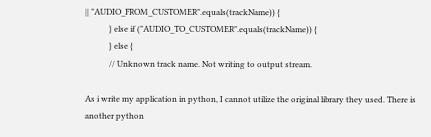|| "AUDIO_FROM_CUSTOMER".equals(trackName)) {
            } else if ("AUDIO_TO_CUSTOMER".equals(trackName)) {
            } else {
            // Unknown track name. Not writing to output stream.

As i write my application in python, I cannot utilize the original library they used. There is another python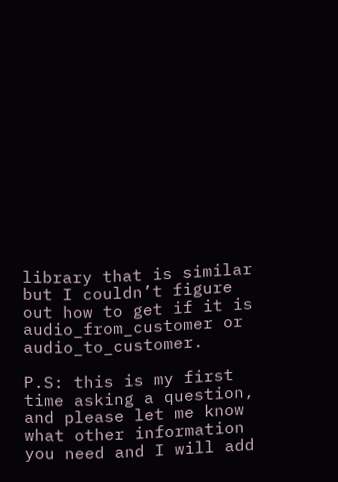library that is similar but I couldn’t figure out how to get if it is audio_from_customer or audio_to_customer.

P.S: this is my first time asking a question, and please let me know what other information you need and I will add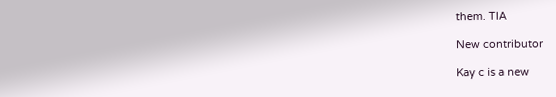them. TIA

New contributor

Kay c is a new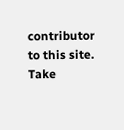contributor to this site. Take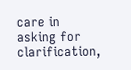care in asking for clarification,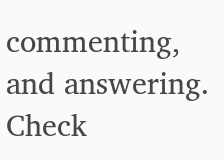commenting, and answering.
Check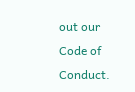out our Code of Conduct.